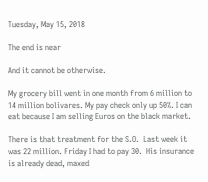Tuesday, May 15, 2018

The end is near

And it cannot be otherwise.

My grocery bill went in one month from 6 million to 14 million bolivares. My pay check only up 50%. I can eat because I am selling Euros on the black market.

There is that treatment for the S.O.  Last week it was 22 million. Friday I had to pay 30.  His insurance is already dead, maxed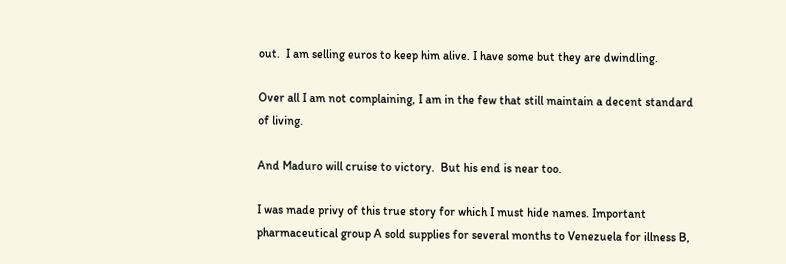out.  I am selling euros to keep him alive. I have some but they are dwindling.

Over all I am not complaining, I am in the few that still maintain a decent standard of living.

And Maduro will cruise to victory.  But his end is near too.

I was made privy of this true story for which I must hide names. Important pharmaceutical group A sold supplies for several months to Venezuela for illness B,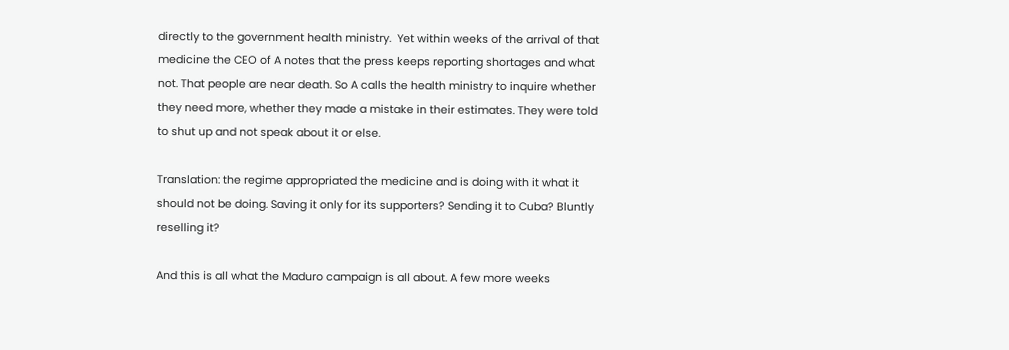directly to the government health ministry.  Yet within weeks of the arrival of that medicine the CEO of A notes that the press keeps reporting shortages and what not. That people are near death. So A calls the health ministry to inquire whether they need more, whether they made a mistake in their estimates. They were told to shut up and not speak about it or else.

Translation: the regime appropriated the medicine and is doing with it what it should not be doing. Saving it only for its supporters? Sending it to Cuba? Bluntly reselling it?

And this is all what the Maduro campaign is all about. A few more weeks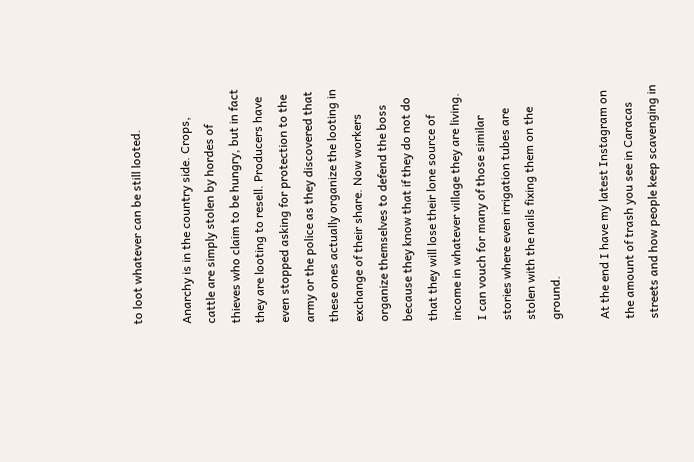to loot whatever can be still looted.

Anarchy is in the country side. Crops, cattle are simply stolen by hordes of thieves who claim to be hungry, but in fact they are looting to resell. Producers have even stopped asking for protection to the army or the police as they discovered that these ones actually organize the looting in exchange of their share. Now workers organize themselves to defend the boss because they know that if they do not do that they will lose their lone source of income in whatever village they are living.  I can vouch for many of those similar stories where even irrigation tubes are stolen with the nails fixing them on the ground.

At the end I have my latest Instagram on the amount of trash you see in Caracas streets and how people keep scavenging in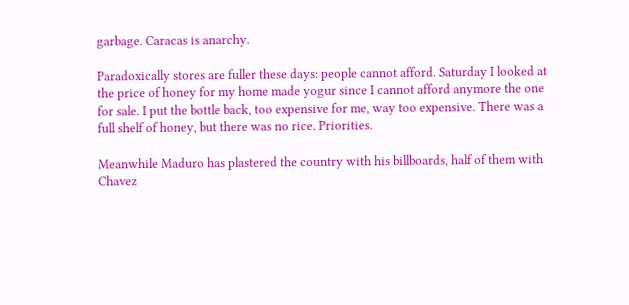garbage. Caracas is anarchy.

Paradoxically stores are fuller these days: people cannot afford. Saturday I looked at the price of honey for my home made yogur since I cannot afford anymore the one for sale. I put the bottle back, too expensive for me, way too expensive. There was a full shelf of honey, but there was no rice. Priorities.

Meanwhile Maduro has plastered the country with his billboards, half of them with Chavez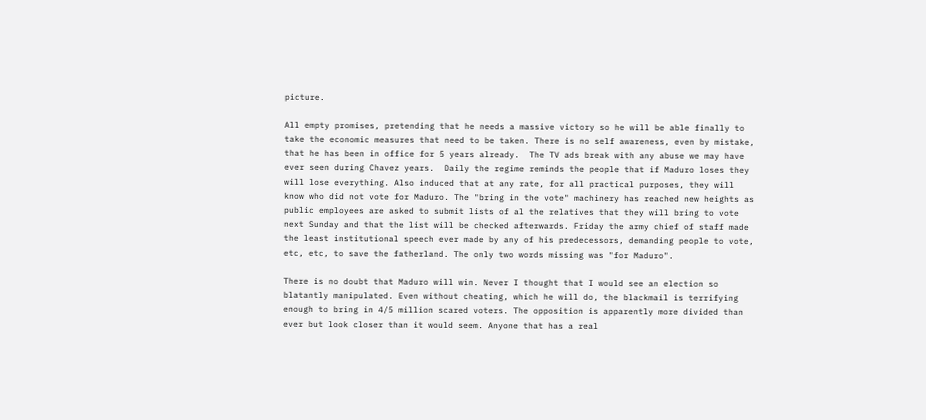picture.

All empty promises, pretending that he needs a massive victory so he will be able finally to take the economic measures that need to be taken. There is no self awareness, even by mistake, that he has been in office for 5 years already.  The TV ads break with any abuse we may have ever seen during Chavez years.  Daily the regime reminds the people that if Maduro loses they will lose everything. Also induced that at any rate, for all practical purposes, they will know who did not vote for Maduro. The "bring in the vote" machinery has reached new heights as public employees are asked to submit lists of al the relatives that they will bring to vote next Sunday and that the list will be checked afterwards. Friday the army chief of staff made the least institutional speech ever made by any of his predecessors, demanding people to vote, etc, etc, to save the fatherland. The only two words missing was "for Maduro".

There is no doubt that Maduro will win. Never I thought that I would see an election so blatantly manipulated. Even without cheating, which he will do, the blackmail is terrifying enough to bring in 4/5 million scared voters. The opposition is apparently more divided than ever but look closer than it would seem. Anyone that has a real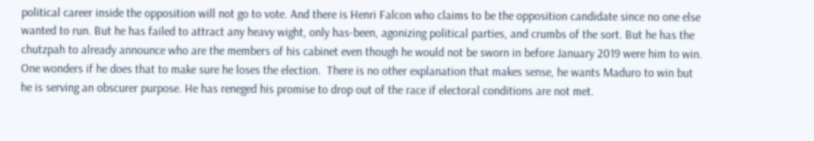political career inside the opposition will not go to vote. And there is Henri Falcon who claims to be the opposition candidate since no one else wanted to run. But he has failed to attract any heavy wight, only has-been, agonizing political parties, and crumbs of the sort. But he has the chutzpah to already announce who are the members of his cabinet even though he would not be sworn in before January 2019 were him to win. One wonders if he does that to make sure he loses the election.  There is no other explanation that makes sense, he wants Maduro to win but he is serving an obscurer purpose. He has reneged his promise to drop out of the race if electoral conditions are not met.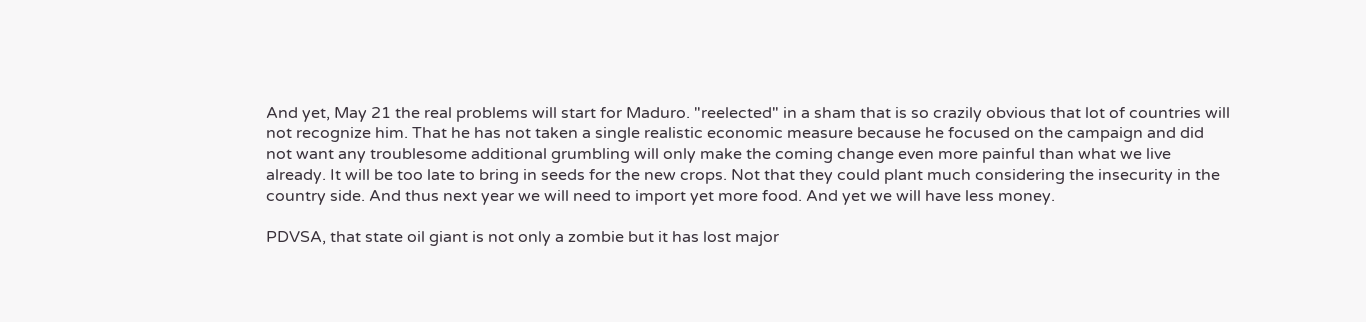And yet, May 21 the real problems will start for Maduro. "reelected" in a sham that is so crazily obvious that lot of countries will not recognize him. That he has not taken a single realistic economic measure because he focused on the campaign and did not want any troublesome additional grumbling will only make the coming change even more painful than what we live already. It will be too late to bring in seeds for the new crops. Not that they could plant much considering the insecurity in the country side. And thus next year we will need to import yet more food. And yet we will have less money.

PDVSA, that state oil giant is not only a zombie but it has lost major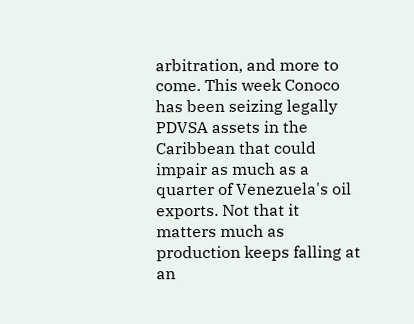arbitration, and more to come. This week Conoco has been seizing legally PDVSA assets in the Caribbean that could impair as much as a quarter of Venezuela's oil exports. Not that it matters much as production keeps falling at an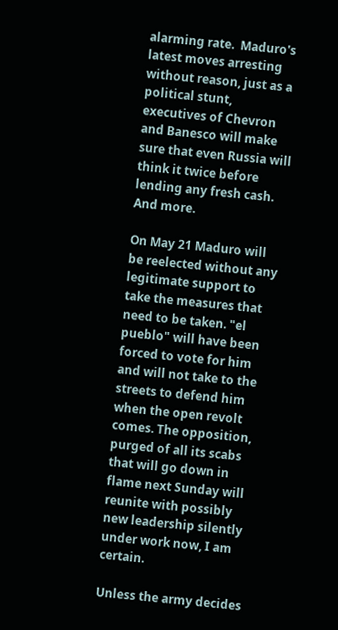alarming rate.  Maduro's latest moves arresting without reason, just as a political stunt, executives of Chevron and Banesco will make sure that even Russia will think it twice before lending any fresh cash.  And more.

On May 21 Maduro will be reelected without any legitimate support to take the measures that need to be taken. "el pueblo" will have been forced to vote for him and will not take to the streets to defend him when the open revolt comes. The opposition, purged of all its scabs that will go down in flame next Sunday will reunite with possibly new leadership silently under work now, I am certain.

Unless the army decides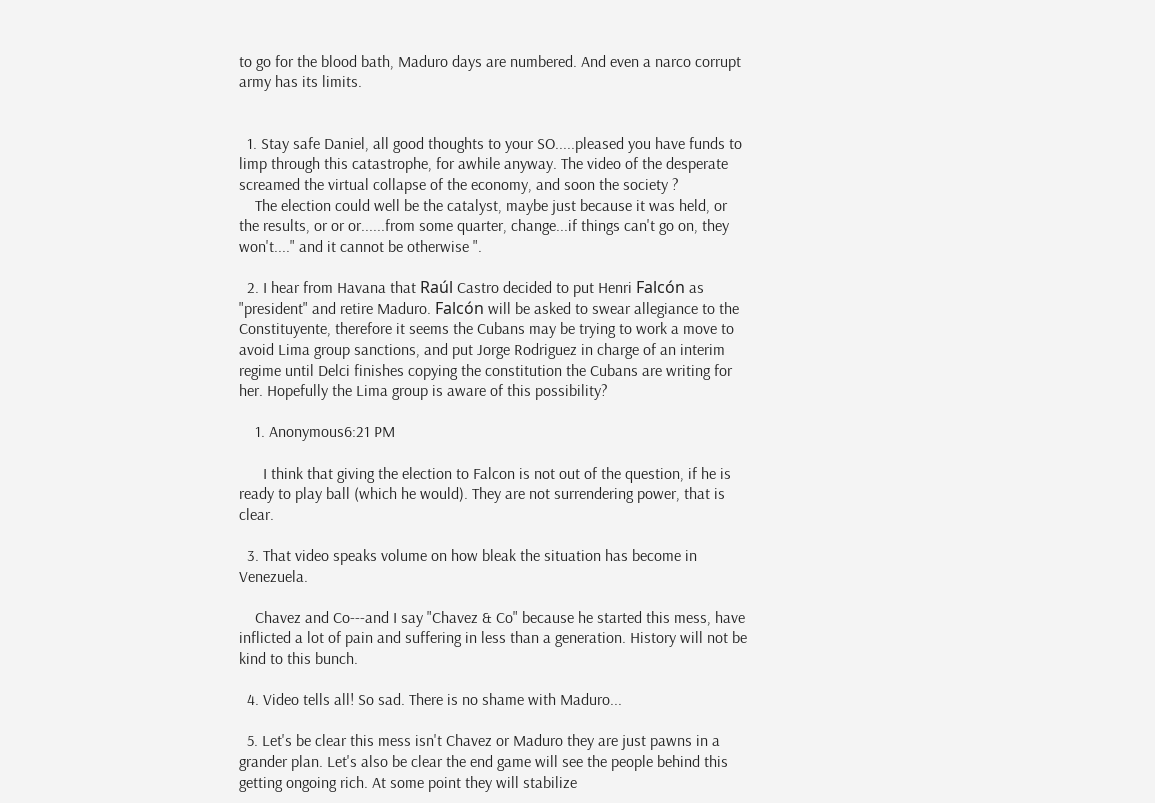to go for the blood bath, Maduro days are numbered. And even a narco corrupt army has its limits.


  1. Stay safe Daniel, all good thoughts to your SO.....pleased you have funds to limp through this catastrophe, for awhile anyway. The video of the desperate screamed the virtual collapse of the economy, and soon the society ?
    The election could well be the catalyst, maybe just because it was held, or the results, or or or......from some quarter, change...if things can't go on, they won't...." and it cannot be otherwise ".

  2. I hear from Havana that Raúl Castro decided to put Henri Falcón as "president" and retire Maduro. Falcón will be asked to swear allegiance to the Constituyente, therefore it seems the Cubans may be trying to work a move to avoid Lima group sanctions, and put Jorge Rodriguez in charge of an interim regime until Delci finishes copying the constitution the Cubans are writing for her. Hopefully the Lima group is aware of this possibility?

    1. Anonymous6:21 PM

      I think that giving the election to Falcon is not out of the question, if he is ready to play ball (which he would). They are not surrendering power, that is clear.

  3. That video speaks volume on how bleak the situation has become in Venezuela.

    Chavez and Co---and I say "Chavez & Co" because he started this mess, have inflicted a lot of pain and suffering in less than a generation. History will not be kind to this bunch.

  4. Video tells all! So sad. There is no shame with Maduro...

  5. Let's be clear this mess isn't Chavez or Maduro they are just pawns in a grander plan. Let's also be clear the end game will see the people behind this getting ongoing rich. At some point they will stabilize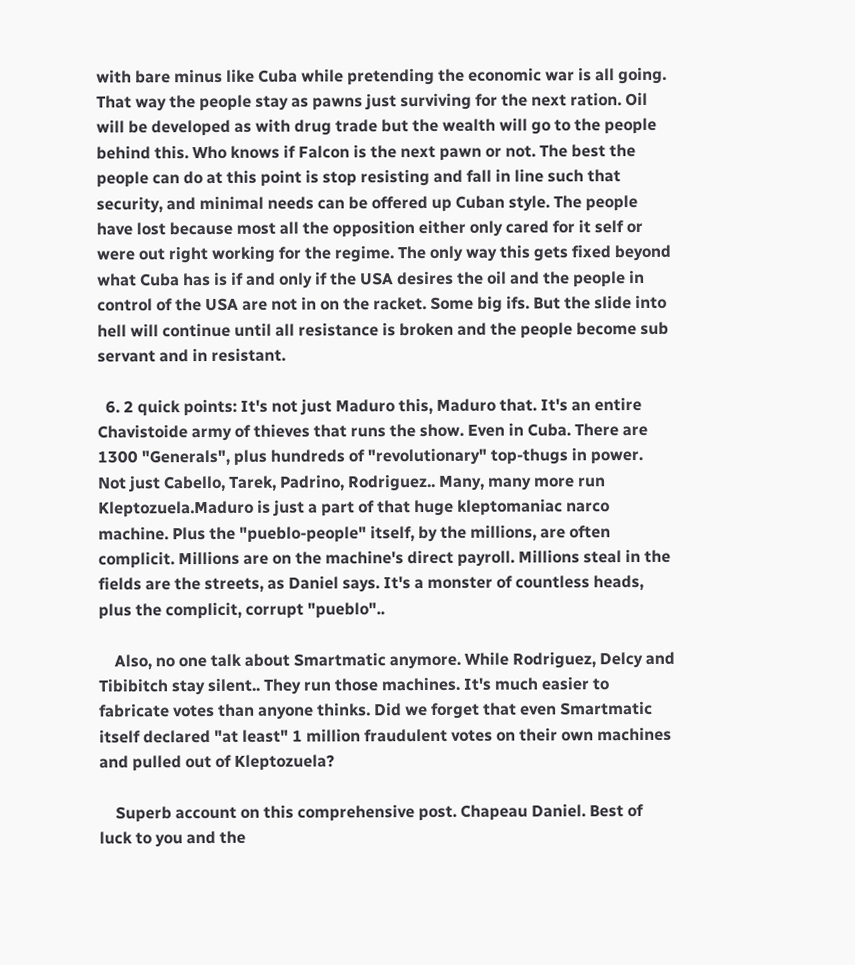with bare minus like Cuba while pretending the economic war is all going. That way the people stay as pawns just surviving for the next ration. Oil will be developed as with drug trade but the wealth will go to the people behind this. Who knows if Falcon is the next pawn or not. The best the people can do at this point is stop resisting and fall in line such that security, and minimal needs can be offered up Cuban style. The people have lost because most all the opposition either only cared for it self or were out right working for the regime. The only way this gets fixed beyond what Cuba has is if and only if the USA desires the oil and the people in control of the USA are not in on the racket. Some big ifs. But the slide into hell will continue until all resistance is broken and the people become sub servant and in resistant.

  6. 2 quick points: It's not just Maduro this, Maduro that. It's an entire Chavistoide army of thieves that runs the show. Even in Cuba. There are 1300 "Generals", plus hundreds of "revolutionary" top-thugs in power. Not just Cabello, Tarek, Padrino, Rodriguez.. Many, many more run Kleptozuela.Maduro is just a part of that huge kleptomaniac narco machine. Plus the "pueblo-people" itself, by the millions, are often complicit. Millions are on the machine's direct payroll. Millions steal in the fields are the streets, as Daniel says. It's a monster of countless heads, plus the complicit, corrupt "pueblo"..

    Also, no one talk about Smartmatic anymore. While Rodriguez, Delcy and Tibibitch stay silent.. They run those machines. It's much easier to fabricate votes than anyone thinks. Did we forget that even Smartmatic itself declared "at least" 1 million fraudulent votes on their own machines and pulled out of Kleptozuela?

    Superb account on this comprehensive post. Chapeau Daniel. Best of luck to you and the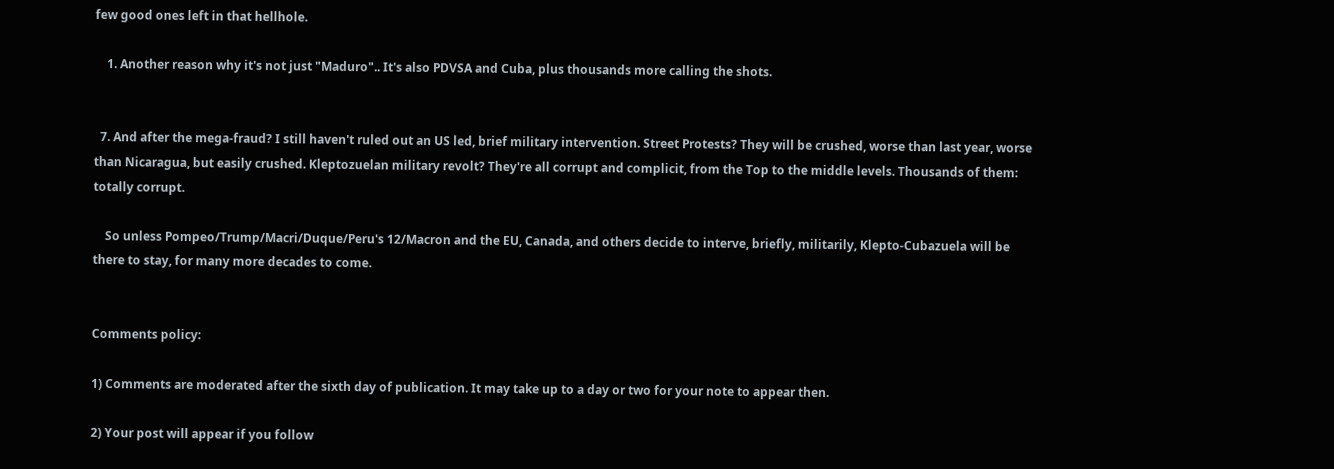few good ones left in that hellhole.

    1. Another reason why it's not just "Maduro".. It's also PDVSA and Cuba, plus thousands more calling the shots.


  7. And after the mega-fraud? I still haven't ruled out an US led, brief military intervention. Street Protests? They will be crushed, worse than last year, worse than Nicaragua, but easily crushed. Kleptozuelan military revolt? They're all corrupt and complicit, from the Top to the middle levels. Thousands of them: totally corrupt.

    So unless Pompeo/Trump/Macri/Duque/Peru's 12/Macron and the EU, Canada, and others decide to interve, briefly, militarily, Klepto-Cubazuela will be there to stay, for many more decades to come.


Comments policy:

1) Comments are moderated after the sixth day of publication. It may take up to a day or two for your note to appear then.

2) Your post will appear if you follow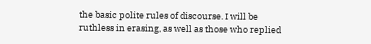the basic polite rules of discourse. I will be ruthless in erasing, as well as those who replied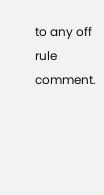to any off rule comment.